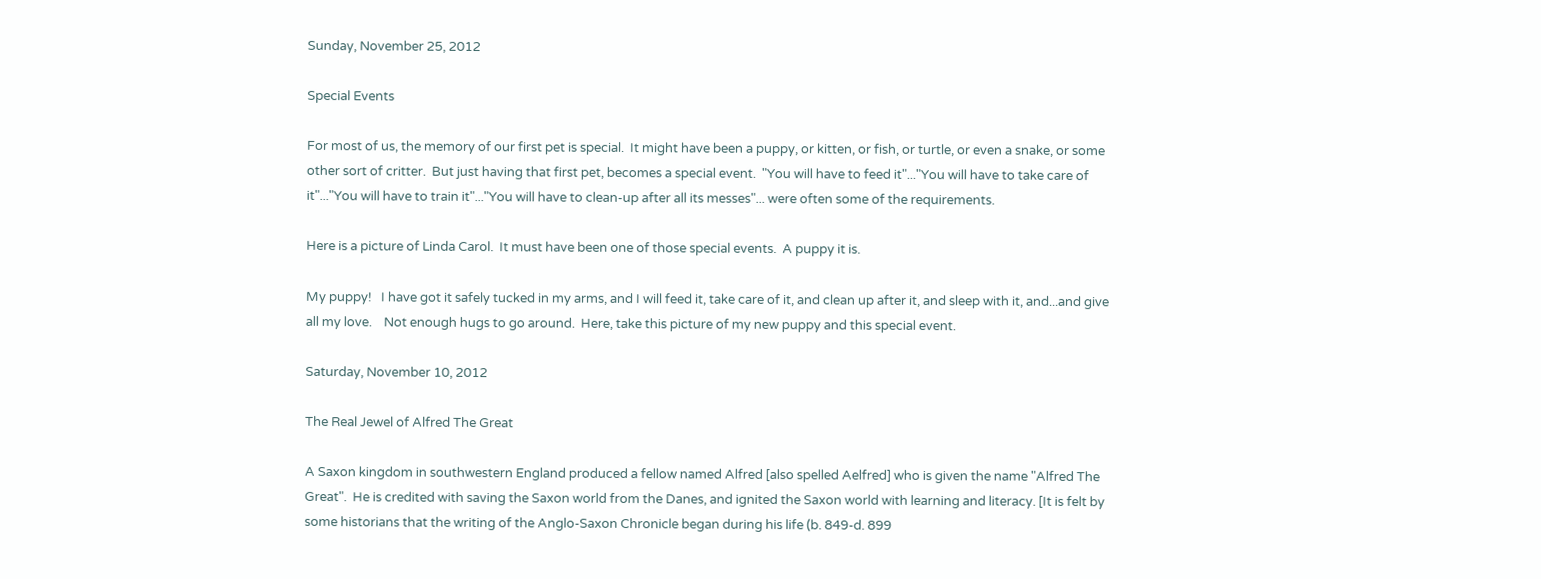Sunday, November 25, 2012

Special Events

For most of us, the memory of our first pet is special.  It might have been a puppy, or kitten, or fish, or turtle, or even a snake, or some other sort of critter.  But just having that first pet, becomes a special event.  "You will have to feed it"..."You will have to take care of it"..."You will have to train it"..."You will have to clean-up after all its messes"... were often some of the requirements.

Here is a picture of Linda Carol.  It must have been one of those special events.  A puppy it is.

My puppy!   I have got it safely tucked in my arms, and I will feed it, take care of it, and clean up after it, and sleep with it, and...and give all my love.    Not enough hugs to go around.  Here, take this picture of my new puppy and this special event.

Saturday, November 10, 2012

The Real Jewel of Alfred The Great

A Saxon kingdom in southwestern England produced a fellow named Alfred [also spelled Aelfred] who is given the name "Alfred The Great".  He is credited with saving the Saxon world from the Danes, and ignited the Saxon world with learning and literacy. [It is felt by some historians that the writing of the Anglo-Saxon Chronicle began during his life (b. 849-d. 899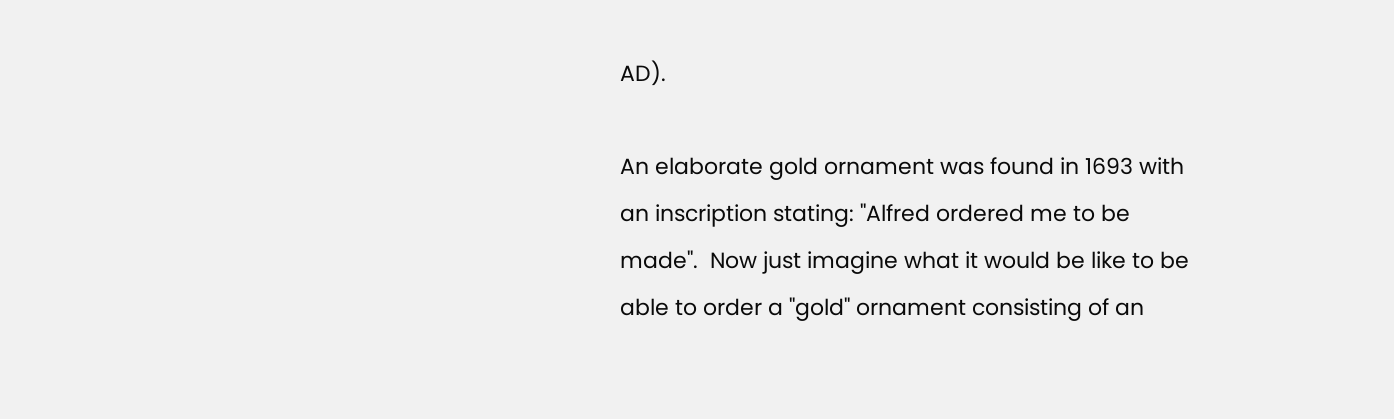AD).

An elaborate gold ornament was found in 1693 with an inscription stating: "Alfred ordered me to be made".  Now just imagine what it would be like to be able to order a "gold" ornament consisting of an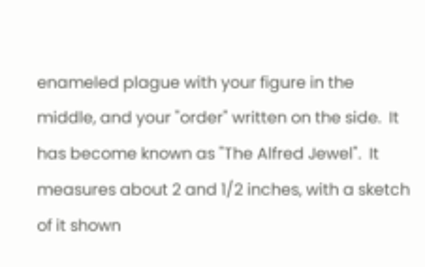enameled plague with your figure in the middle, and your "order" written on the side.  It has become known as "The Alfred Jewel".  It measures about 2 and 1/2 inches, with a sketch of it shown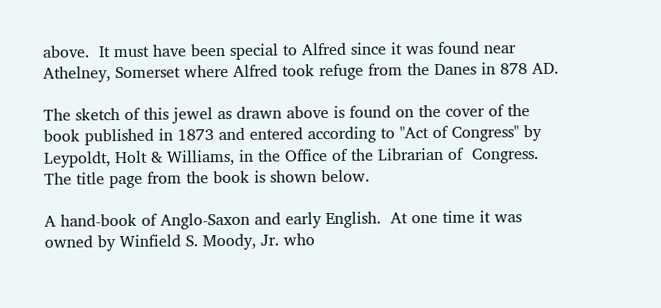above.  It must have been special to Alfred since it was found near Athelney, Somerset where Alfred took refuge from the Danes in 878 AD.

The sketch of this jewel as drawn above is found on the cover of the book published in 1873 and entered according to "Act of Congress" by Leypoldt, Holt & Williams, in the Office of the Librarian of  Congress.  The title page from the book is shown below.

A hand-book of Anglo-Saxon and early English.  At one time it was owned by Winfield S. Moody, Jr. who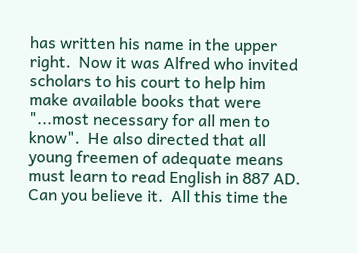has written his name in the upper right.  Now it was Alfred who invited scholars to his court to help him make available books that were "...most necessary for all men to know".  He also directed that all young freemen of adequate means must learn to read English in 887 AD.  Can you believe it.  All this time the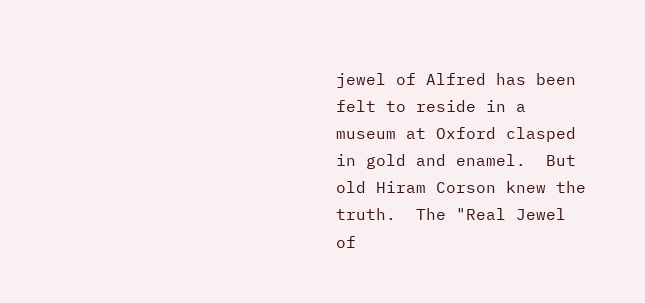jewel of Alfred has been felt to reside in a museum at Oxford clasped in gold and enamel.  But old Hiram Corson knew the truth.  The "Real Jewel of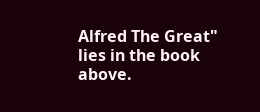Alfred The Great" lies in the book above.